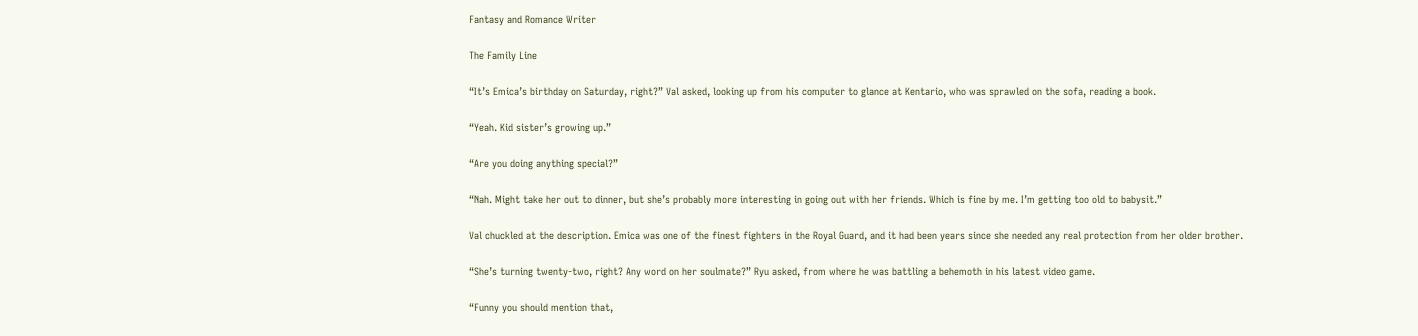Fantasy and Romance Writer

The Family Line

“It’s Emica’s birthday on Saturday, right?” Val asked, looking up from his computer to glance at Kentario, who was sprawled on the sofa, reading a book.

“Yeah. Kid sister’s growing up.”

“Are you doing anything special?”

“Nah. Might take her out to dinner, but she’s probably more interesting in going out with her friends. Which is fine by me. I’m getting too old to babysit.”

Val chuckled at the description. Emica was one of the finest fighters in the Royal Guard, and it had been years since she needed any real protection from her older brother.

“She’s turning twenty-two, right? Any word on her soulmate?” Ryu asked, from where he was battling a behemoth in his latest video game.

“Funny you should mention that,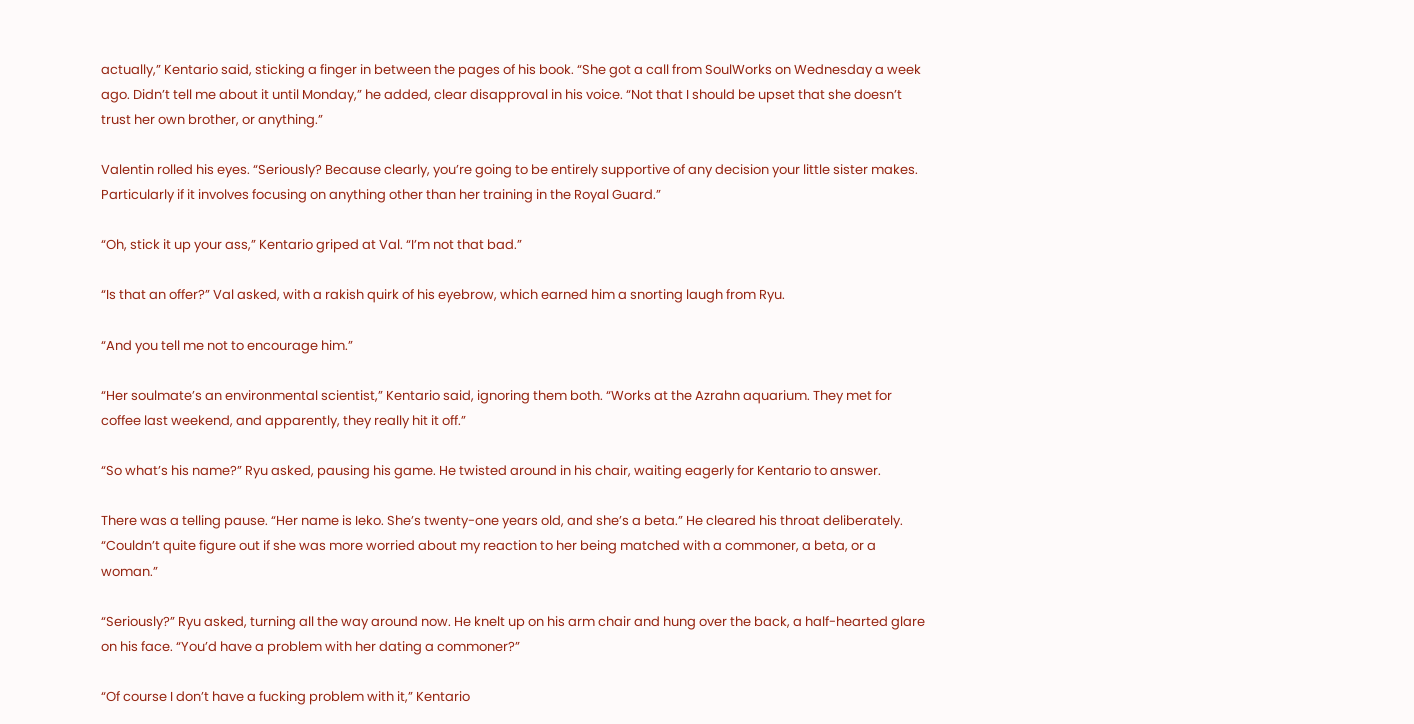actually,” Kentario said, sticking a finger in between the pages of his book. “She got a call from SoulWorks on Wednesday a week ago. Didn’t tell me about it until Monday,” he added, clear disapproval in his voice. “Not that I should be upset that she doesn’t trust her own brother, or anything.”

Valentin rolled his eyes. “Seriously? Because clearly, you’re going to be entirely supportive of any decision your little sister makes. Particularly if it involves focusing on anything other than her training in the Royal Guard.”

“Oh, stick it up your ass,” Kentario griped at Val. “I’m not that bad.”

“Is that an offer?” Val asked, with a rakish quirk of his eyebrow, which earned him a snorting laugh from Ryu.

“And you tell me not to encourage him.”

“Her soulmate’s an environmental scientist,” Kentario said, ignoring them both. “Works at the Azrahn aquarium. They met for coffee last weekend, and apparently, they really hit it off.”

“So what’s his name?” Ryu asked, pausing his game. He twisted around in his chair, waiting eagerly for Kentario to answer.

There was a telling pause. “Her name is Ieko. She’s twenty-one years old, and she’s a beta.” He cleared his throat deliberately. “Couldn’t quite figure out if she was more worried about my reaction to her being matched with a commoner, a beta, or a woman.”

“Seriously?” Ryu asked, turning all the way around now. He knelt up on his arm chair and hung over the back, a half-hearted glare on his face. “You’d have a problem with her dating a commoner?”

“Of course I don’t have a fucking problem with it,” Kentario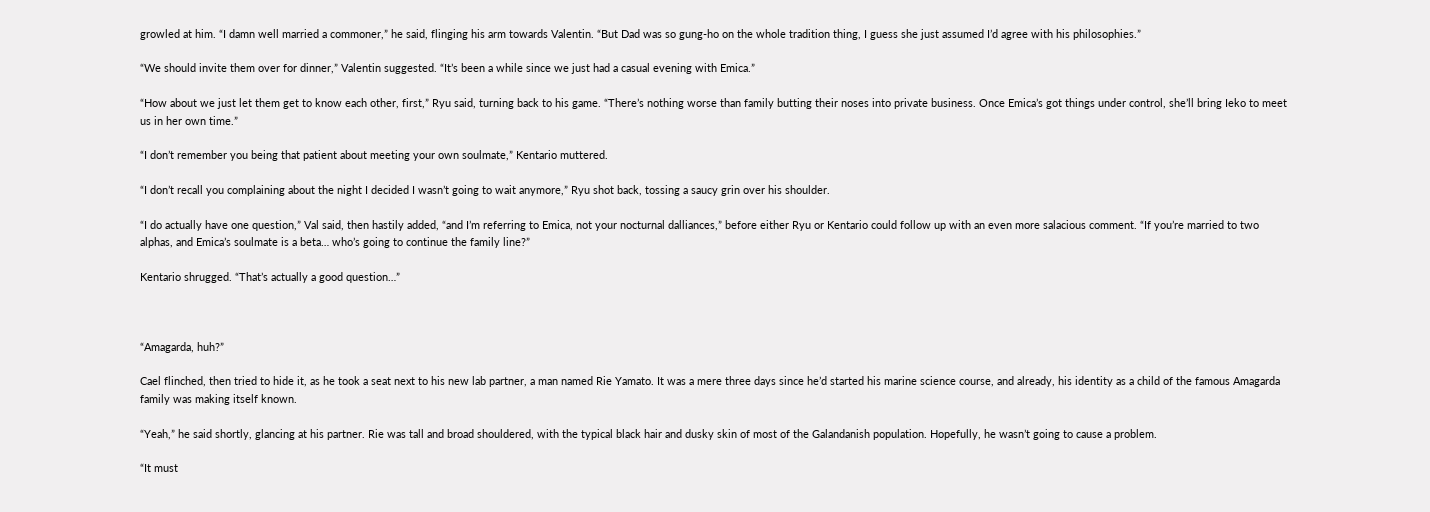growled at him. “I damn well married a commoner,” he said, flinging his arm towards Valentin. “But Dad was so gung-ho on the whole tradition thing, I guess she just assumed I’d agree with his philosophies.”

“We should invite them over for dinner,” Valentin suggested. “It’s been a while since we just had a casual evening with Emica.”

“How about we just let them get to know each other, first,” Ryu said, turning back to his game. “There’s nothing worse than family butting their noses into private business. Once Emica’s got things under control, she’ll bring Ieko to meet us in her own time.”

“I don’t remember you being that patient about meeting your own soulmate,” Kentario muttered.

“I don’t recall you complaining about the night I decided I wasn’t going to wait anymore,” Ryu shot back, tossing a saucy grin over his shoulder.

“I do actually have one question,” Val said, then hastily added, “and I’m referring to Emica, not your nocturnal dalliances,” before either Ryu or Kentario could follow up with an even more salacious comment. “If you’re married to two alphas, and Emica’s soulmate is a beta… who’s going to continue the family line?”

Kentario shrugged. “That’s actually a good question…”



“Amagarda, huh?”

Cael flinched, then tried to hide it, as he took a seat next to his new lab partner, a man named Rie Yamato. It was a mere three days since he’d started his marine science course, and already, his identity as a child of the famous Amagarda family was making itself known.

“Yeah,” he said shortly, glancing at his partner. Rie was tall and broad shouldered, with the typical black hair and dusky skin of most of the Galandanish population. Hopefully, he wasn’t going to cause a problem.

“It must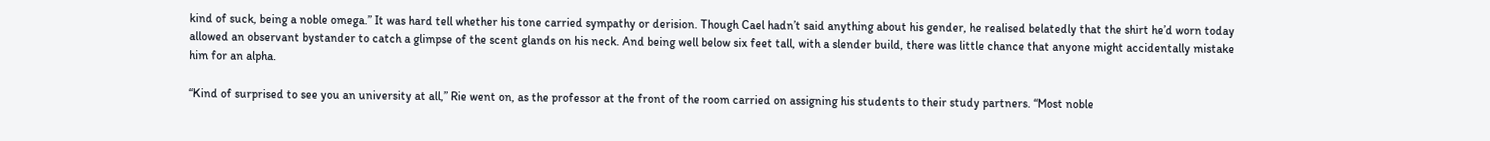kind of suck, being a noble omega.” It was hard tell whether his tone carried sympathy or derision. Though Cael hadn’t said anything about his gender, he realised belatedly that the shirt he’d worn today allowed an observant bystander to catch a glimpse of the scent glands on his neck. And being well below six feet tall, with a slender build, there was little chance that anyone might accidentally mistake him for an alpha.

“Kind of surprised to see you an university at all,” Rie went on, as the professor at the front of the room carried on assigning his students to their study partners. “Most noble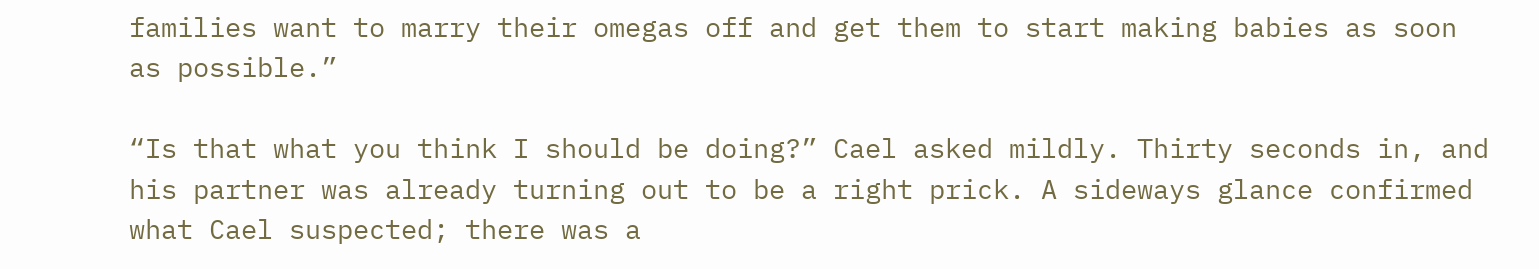families want to marry their omegas off and get them to start making babies as soon as possible.”

“Is that what you think I should be doing?” Cael asked mildly. Thirty seconds in, and his partner was already turning out to be a right prick. A sideways glance confirmed what Cael suspected; there was a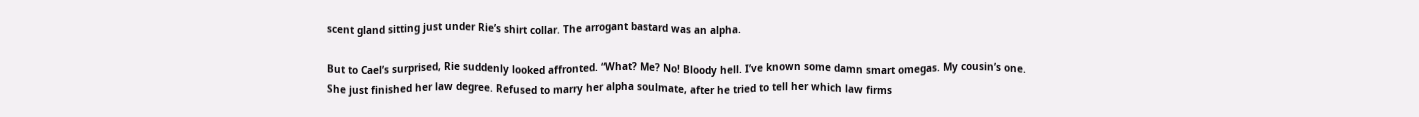scent gland sitting just under Rie’s shirt collar. The arrogant bastard was an alpha.

But to Cael’s surprised, Rie suddenly looked affronted. “What? Me? No! Bloody hell. I’ve known some damn smart omegas. My cousin’s one. She just finished her law degree. Refused to marry her alpha soulmate, after he tried to tell her which law firms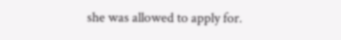she was allowed to apply for.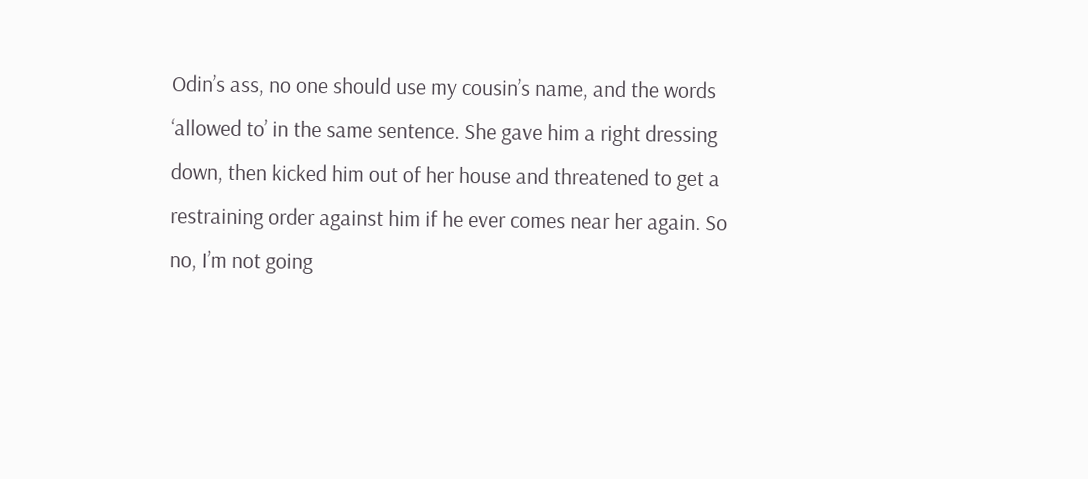Odin’s ass, no one should use my cousin’s name, and the words ‘allowed to’ in the same sentence. She gave him a right dressing down, then kicked him out of her house and threatened to get a restraining order against him if he ever comes near her again. So no, I’m not going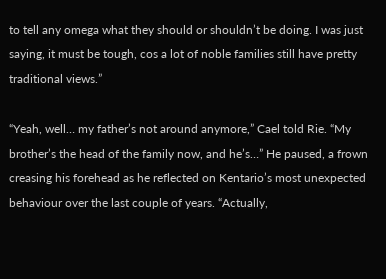to tell any omega what they should or shouldn’t be doing. I was just saying, it must be tough, cos a lot of noble families still have pretty traditional views.”

“Yeah, well… my father’s not around anymore,” Cael told Rie. “My brother’s the head of the family now, and he’s…” He paused, a frown creasing his forehead as he reflected on Kentario’s most unexpected behaviour over the last couple of years. “Actually,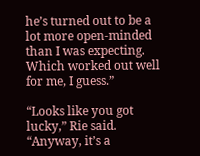he’s turned out to be a lot more open-minded than I was expecting. Which worked out well for me, I guess.”

“Looks like you got lucky,” Rie said. “Anyway, it’s a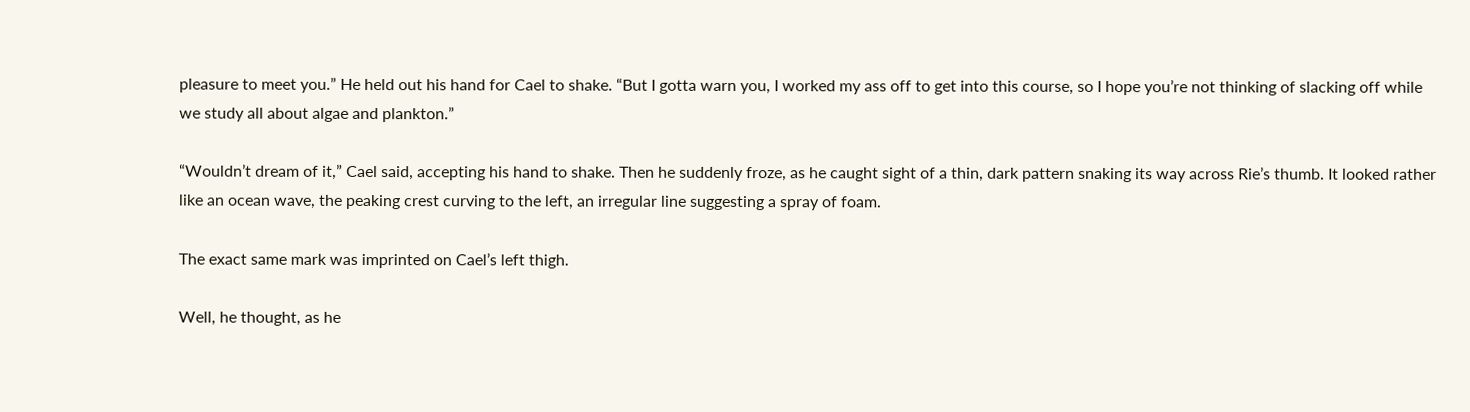pleasure to meet you.” He held out his hand for Cael to shake. “But I gotta warn you, I worked my ass off to get into this course, so I hope you’re not thinking of slacking off while we study all about algae and plankton.”

“Wouldn’t dream of it,” Cael said, accepting his hand to shake. Then he suddenly froze, as he caught sight of a thin, dark pattern snaking its way across Rie’s thumb. It looked rather like an ocean wave, the peaking crest curving to the left, an irregular line suggesting a spray of foam.

The exact same mark was imprinted on Cael’s left thigh.

Well, he thought, as he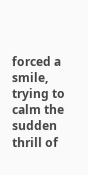forced a smile, trying to calm the sudden thrill of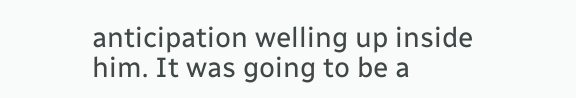anticipation welling up inside him. It was going to be a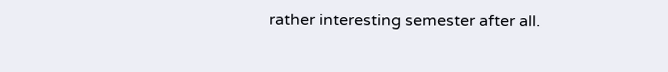rather interesting semester after all.